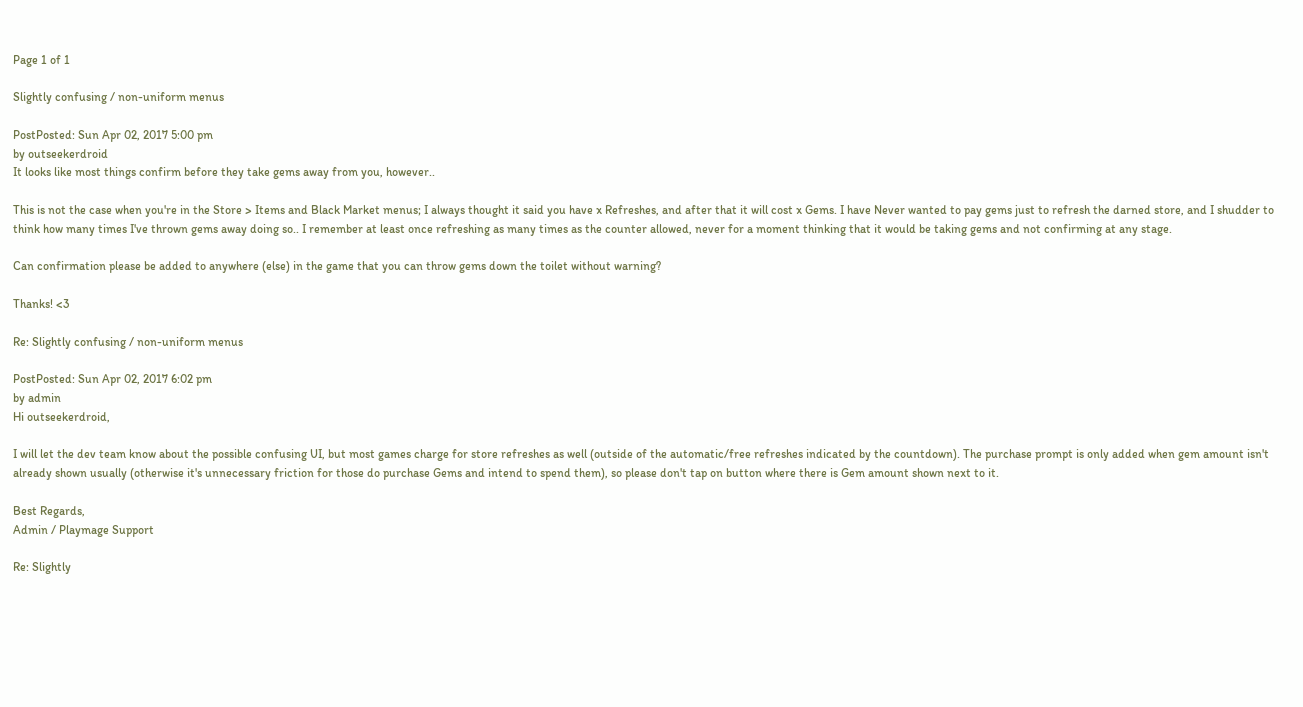Page 1 of 1

Slightly confusing / non-uniform menus

PostPosted: Sun Apr 02, 2017 5:00 pm
by outseekerdroid
It looks like most things confirm before they take gems away from you, however..

This is not the case when you're in the Store > Items and Black Market menus; I always thought it said you have x Refreshes, and after that it will cost x Gems. I have Never wanted to pay gems just to refresh the darned store, and I shudder to think how many times I've thrown gems away doing so.. I remember at least once refreshing as many times as the counter allowed, never for a moment thinking that it would be taking gems and not confirming at any stage.

Can confirmation please be added to anywhere (else) in the game that you can throw gems down the toilet without warning?

Thanks! <3

Re: Slightly confusing / non-uniform menus

PostPosted: Sun Apr 02, 2017 6:02 pm
by admin
Hi outseekerdroid,

I will let the dev team know about the possible confusing UI, but most games charge for store refreshes as well (outside of the automatic/free refreshes indicated by the countdown). The purchase prompt is only added when gem amount isn't already shown usually (otherwise it's unnecessary friction for those do purchase Gems and intend to spend them), so please don't tap on button where there is Gem amount shown next to it.

Best Regards,
Admin / Playmage Support

Re: Slightly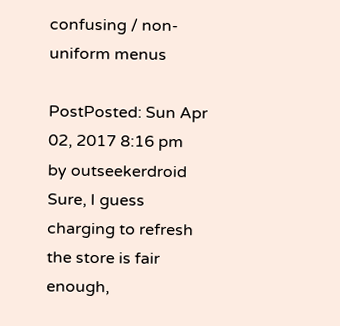confusing / non-uniform menus

PostPosted: Sun Apr 02, 2017 8:16 pm
by outseekerdroid
Sure, I guess charging to refresh the store is fair enough,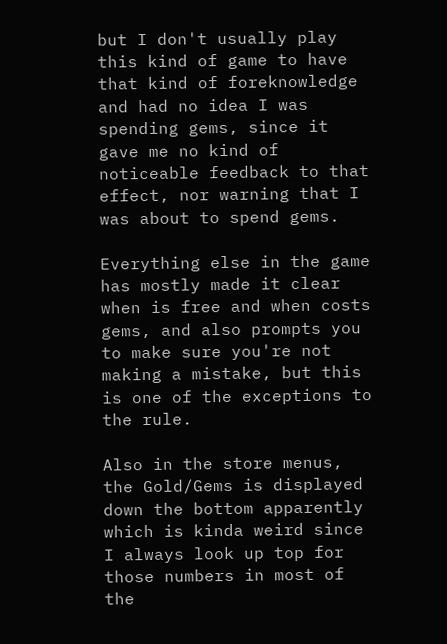but I don't usually play this kind of game to have that kind of foreknowledge and had no idea I was spending gems, since it gave me no kind of noticeable feedback to that effect, nor warning that I was about to spend gems.

Everything else in the game has mostly made it clear when is free and when costs gems, and also prompts you to make sure you're not making a mistake, but this is one of the exceptions to the rule.

Also in the store menus, the Gold/Gems is displayed down the bottom apparently which is kinda weird since I always look up top for those numbers in most of the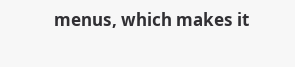menus, which makes it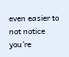even easier to not notice you're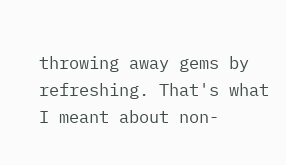throwing away gems by refreshing. That's what I meant about non-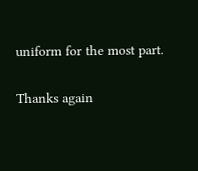uniform for the most part.

Thanks again